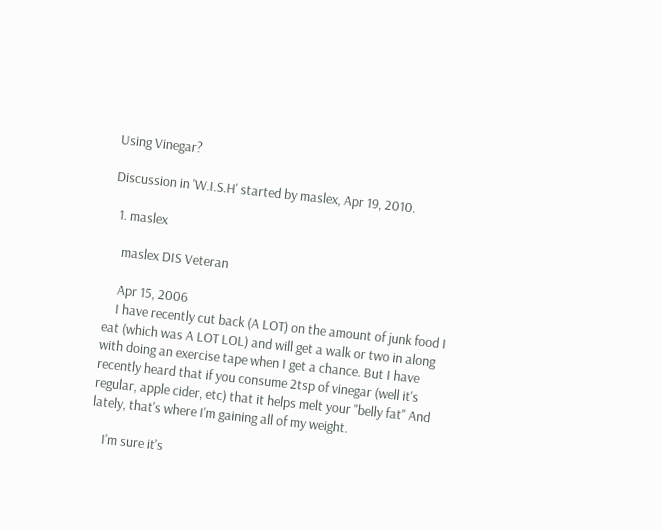Using Vinegar?

Discussion in 'W.I.S.H' started by maslex, Apr 19, 2010.

  1. maslex

    maslex DIS Veteran

    Apr 15, 2006
    I have recently cut back (A LOT) on the amount of junk food I eat (which was A LOT LOL) and will get a walk or two in along with doing an exercise tape when I get a chance. But I have recently heard that if you consume 2tsp of vinegar (well it's regular, apple cider, etc) that it helps melt your "belly fat" And lately, that's where I'm gaining all of my weight.

    I'm sure it's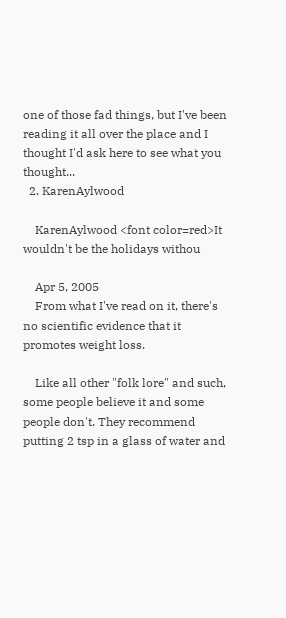one of those fad things, but I've been reading it all over the place and I thought I'd ask here to see what you thought...
  2. KarenAylwood

    KarenAylwood <font color=red>It wouldn't be the holidays withou

    Apr 5, 2005
    From what I've read on it, there's no scientific evidence that it promotes weight loss.

    Like all other "folk lore" and such, some people believe it and some people don't. They recommend putting 2 tsp in a glass of water and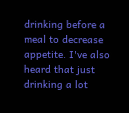drinking before a meal to decrease appetite. I've also heard that just drinking a lot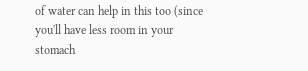of water can help in this too (since you'll have less room in your stomach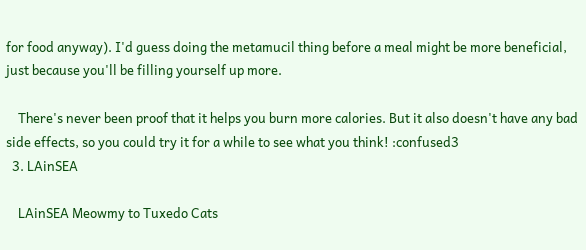for food anyway). I'd guess doing the metamucil thing before a meal might be more beneficial, just because you'll be filling yourself up more.

    There's never been proof that it helps you burn more calories. But it also doesn't have any bad side effects, so you could try it for a while to see what you think! :confused3
  3. LAinSEA

    LAinSEA Meowmy to Tuxedo Cats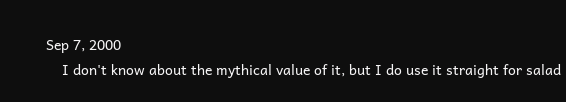Sep 7, 2000
    I don't know about the mythical value of it, but I do use it straight for salad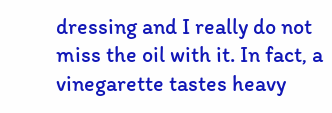dressing and I really do not miss the oil with it. In fact, a vinegarette tastes heavy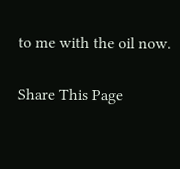to me with the oil now.


Share This Page